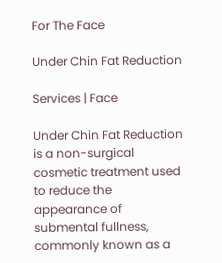For The Face

Under Chin Fat Reduction

Services | Face

Under Chin Fat Reduction is a non-surgical cosmetic treatment used to reduce the appearance of submental fullness, commonly known as a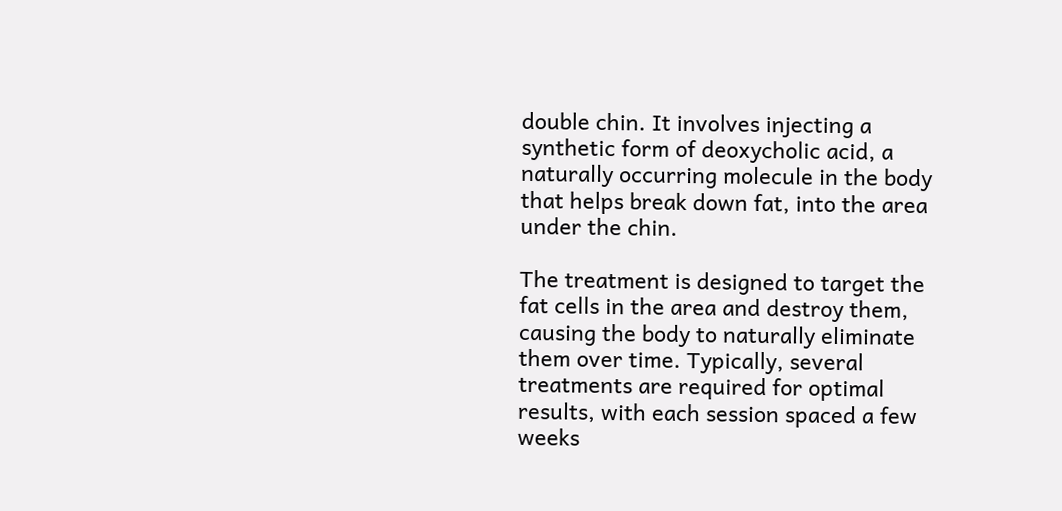double chin. It involves injecting a synthetic form of deoxycholic acid, a naturally occurring molecule in the body that helps break down fat, into the area under the chin.

The treatment is designed to target the fat cells in the area and destroy them, causing the body to naturally eliminate them over time. Typically, several treatments are required for optimal results, with each session spaced a few weeks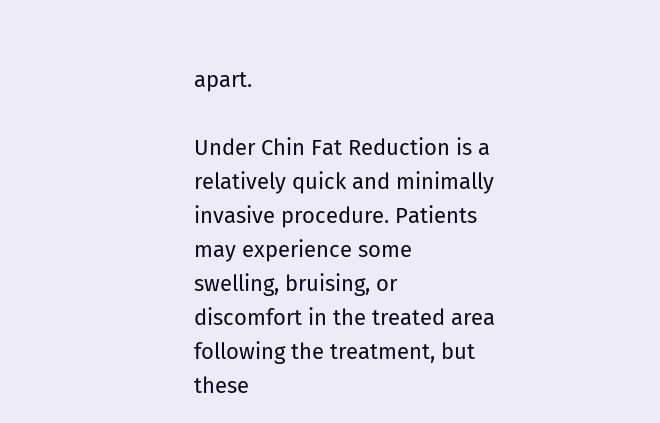apart.

Under Chin Fat Reduction is a relatively quick and minimally invasive procedure. Patients may experience some swelling, bruising, or discomfort in the treated area following the treatment, but these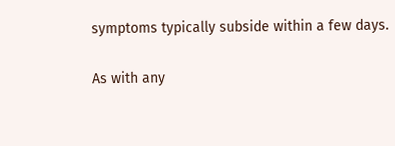symptoms typically subside within a few days.

As with any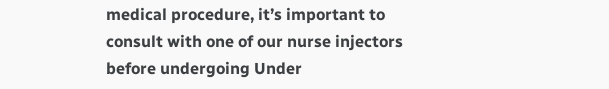medical procedure, it’s important to consult with one of our nurse injectors before undergoing Under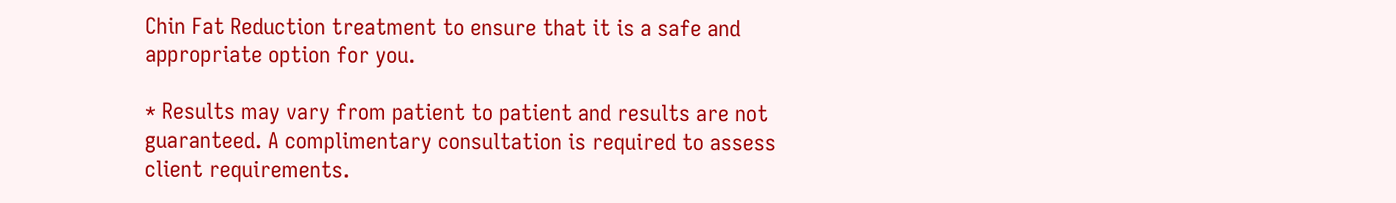Chin Fat Reduction treatment to ensure that it is a safe and appropriate option for you.

* Results may vary from patient to patient and results are not guaranteed. A complimentary consultation is required to assess client requirements.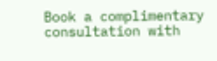Book a complimentary consultation with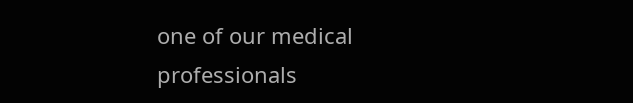one of our medical professionals